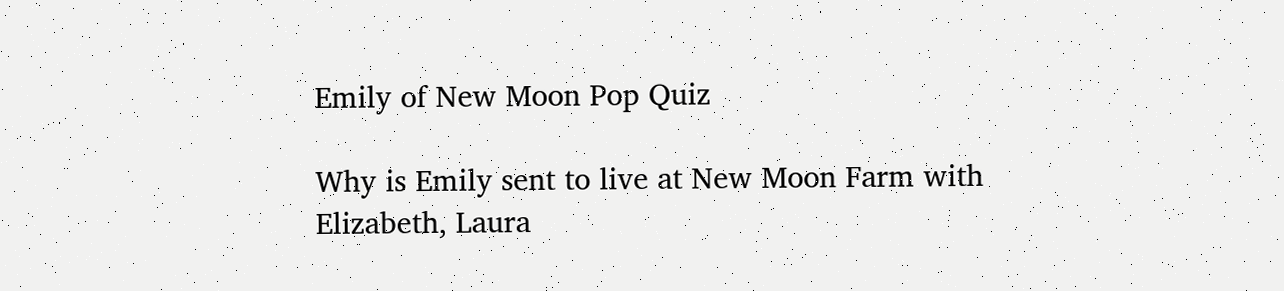Emily of New Moon Pop Quiz

Why is Emily sent to live at New Moon Farm with Elizabeth, Laura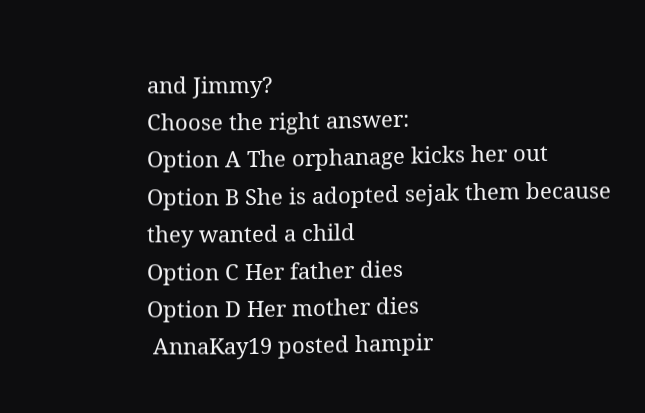and Jimmy?
Choose the right answer:
Option A The orphanage kicks her out
Option B She is adopted sejak them because they wanted a child
Option C Her father dies
Option D Her mother dies
 AnnaKay19 posted hampir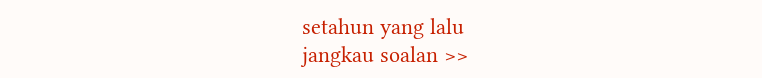setahun yang lalu
jangkau soalan >>